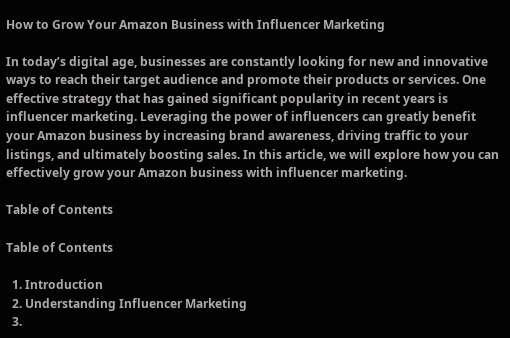How to Grow Your Amazon Business with Influencer Marketing

In today’s digital age, businesses are constantly looking for new and innovative ways to reach their target audience and promote their products or services. One effective strategy that has gained significant popularity in recent years is influencer marketing. Leveraging the power of influencers can greatly benefit your Amazon business by increasing brand awareness, driving traffic to your listings, and ultimately boosting sales. In this article, we will explore how you can effectively grow your Amazon business with influencer marketing.

Table of Contents

Table of Contents

  1. Introduction
  2. Understanding Influencer Marketing
  3.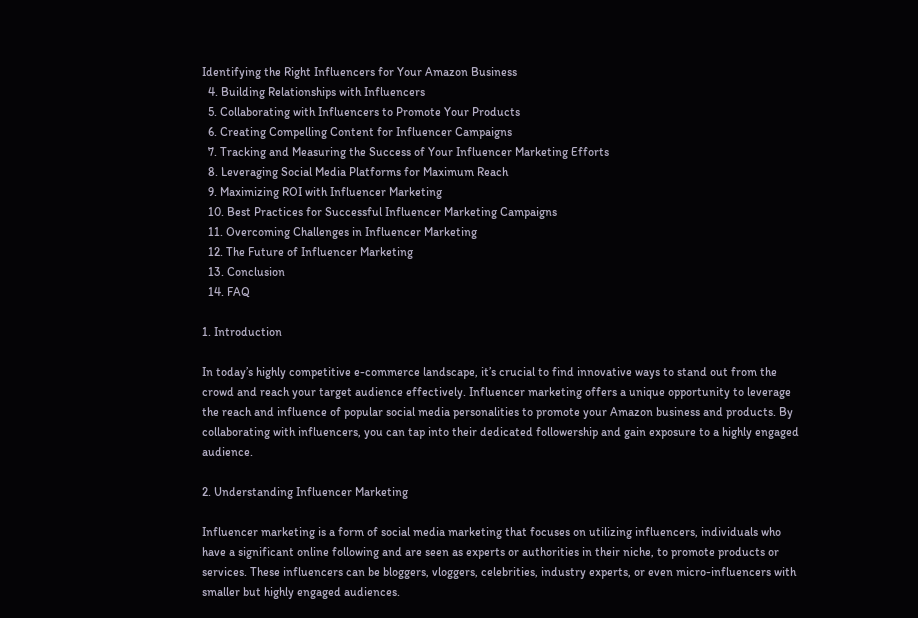Identifying the Right Influencers for Your Amazon Business
  4. Building Relationships with Influencers
  5. Collaborating with Influencers to Promote Your Products
  6. Creating Compelling Content for Influencer Campaigns
  7. Tracking and Measuring the Success of Your Influencer Marketing Efforts
  8. Leveraging Social Media Platforms for Maximum Reach
  9. Maximizing ROI with Influencer Marketing
  10. Best Practices for Successful Influencer Marketing Campaigns
  11. Overcoming Challenges in Influencer Marketing
  12. The Future of Influencer Marketing
  13. Conclusion
  14. FAQ

1. Introduction

In today’s highly competitive e-commerce landscape, it’s crucial to find innovative ways to stand out from the crowd and reach your target audience effectively. Influencer marketing offers a unique opportunity to leverage the reach and influence of popular social media personalities to promote your Amazon business and products. By collaborating with influencers, you can tap into their dedicated followership and gain exposure to a highly engaged audience.

2. Understanding Influencer Marketing

Influencer marketing is a form of social media marketing that focuses on utilizing influencers, individuals who have a significant online following and are seen as experts or authorities in their niche, to promote products or services. These influencers can be bloggers, vloggers, celebrities, industry experts, or even micro-influencers with smaller but highly engaged audiences.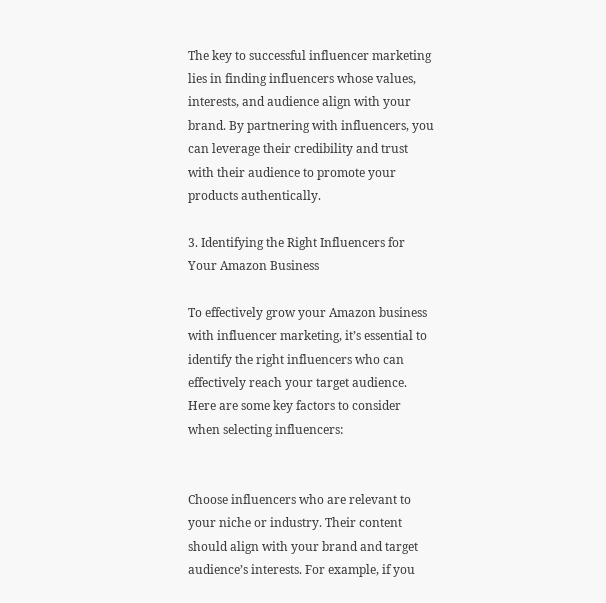The key to successful influencer marketing lies in finding influencers whose values, interests, and audience align with your brand. By partnering with influencers, you can leverage their credibility and trust with their audience to promote your products authentically.

3. Identifying the Right Influencers for Your Amazon Business

To effectively grow your Amazon business with influencer marketing, it’s essential to identify the right influencers who can effectively reach your target audience. Here are some key factors to consider when selecting influencers:


Choose influencers who are relevant to your niche or industry. Their content should align with your brand and target audience’s interests. For example, if you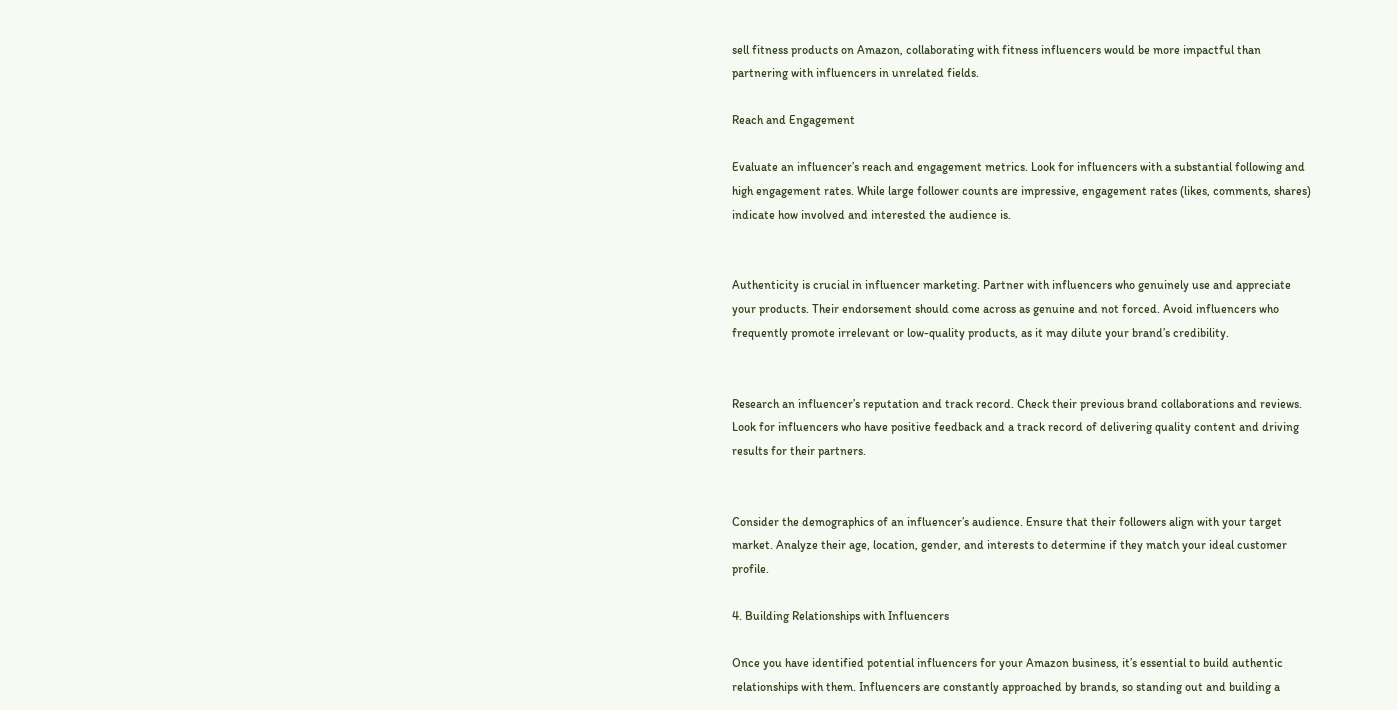sell fitness products on Amazon, collaborating with fitness influencers would be more impactful than partnering with influencers in unrelated fields.

Reach and Engagement

Evaluate an influencer’s reach and engagement metrics. Look for influencers with a substantial following and high engagement rates. While large follower counts are impressive, engagement rates (likes, comments, shares) indicate how involved and interested the audience is.


Authenticity is crucial in influencer marketing. Partner with influencers who genuinely use and appreciate your products. Their endorsement should come across as genuine and not forced. Avoid influencers who frequently promote irrelevant or low-quality products, as it may dilute your brand’s credibility.


Research an influencer’s reputation and track record. Check their previous brand collaborations and reviews. Look for influencers who have positive feedback and a track record of delivering quality content and driving results for their partners.


Consider the demographics of an influencer’s audience. Ensure that their followers align with your target market. Analyze their age, location, gender, and interests to determine if they match your ideal customer profile.

4. Building Relationships with Influencers

Once you have identified potential influencers for your Amazon business, it’s essential to build authentic relationships with them. Influencers are constantly approached by brands, so standing out and building a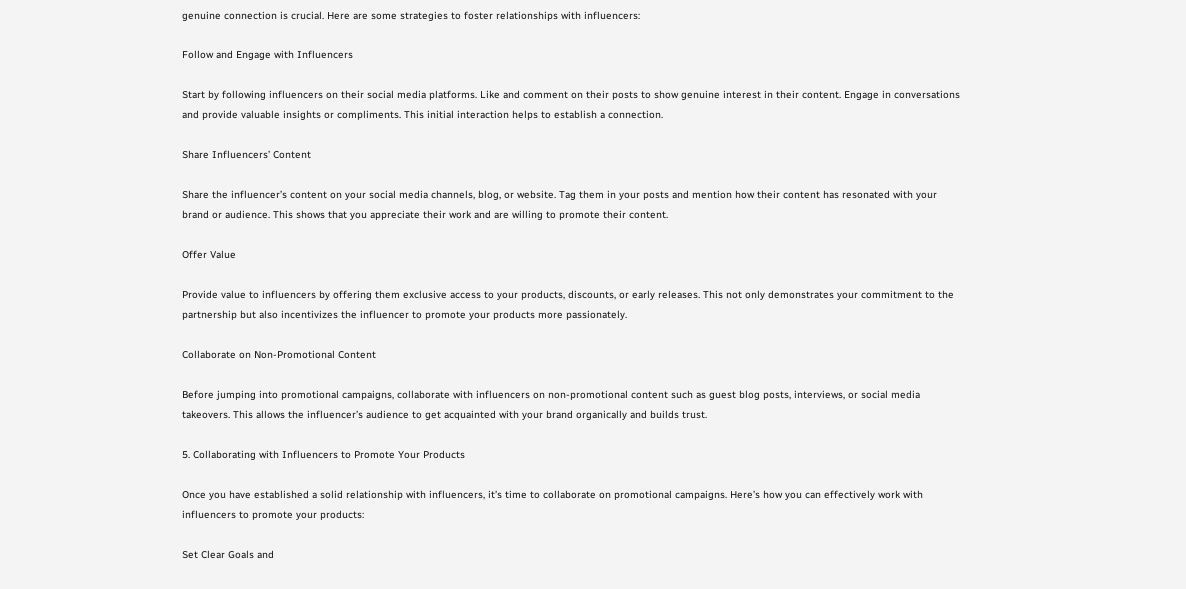genuine connection is crucial. Here are some strategies to foster relationships with influencers:

Follow and Engage with Influencers

Start by following influencers on their social media platforms. Like and comment on their posts to show genuine interest in their content. Engage in conversations and provide valuable insights or compliments. This initial interaction helps to establish a connection.

Share Influencers’ Content

Share the influencer’s content on your social media channels, blog, or website. Tag them in your posts and mention how their content has resonated with your brand or audience. This shows that you appreciate their work and are willing to promote their content.

Offer Value

Provide value to influencers by offering them exclusive access to your products, discounts, or early releases. This not only demonstrates your commitment to the partnership but also incentivizes the influencer to promote your products more passionately.

Collaborate on Non-Promotional Content

Before jumping into promotional campaigns, collaborate with influencers on non-promotional content such as guest blog posts, interviews, or social media takeovers. This allows the influencer’s audience to get acquainted with your brand organically and builds trust.

5. Collaborating with Influencers to Promote Your Products

Once you have established a solid relationship with influencers, it’s time to collaborate on promotional campaigns. Here’s how you can effectively work with influencers to promote your products:

Set Clear Goals and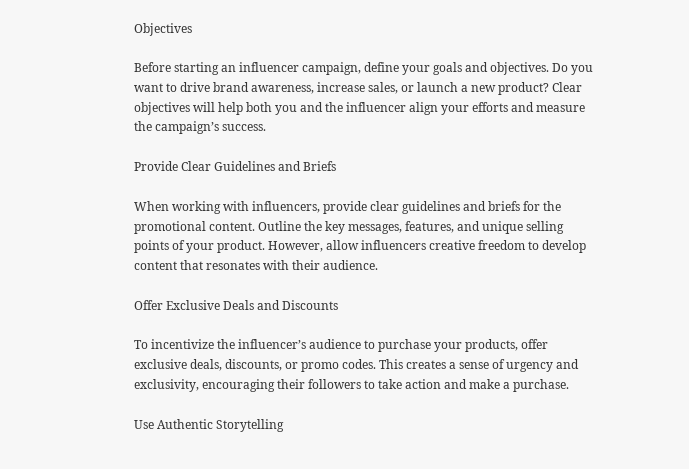Objectives

Before starting an influencer campaign, define your goals and objectives. Do you want to drive brand awareness, increase sales, or launch a new product? Clear objectives will help both you and the influencer align your efforts and measure the campaign’s success.

Provide Clear Guidelines and Briefs

When working with influencers, provide clear guidelines and briefs for the promotional content. Outline the key messages, features, and unique selling points of your product. However, allow influencers creative freedom to develop content that resonates with their audience.

Offer Exclusive Deals and Discounts

To incentivize the influencer’s audience to purchase your products, offer exclusive deals, discounts, or promo codes. This creates a sense of urgency and exclusivity, encouraging their followers to take action and make a purchase.

Use Authentic Storytelling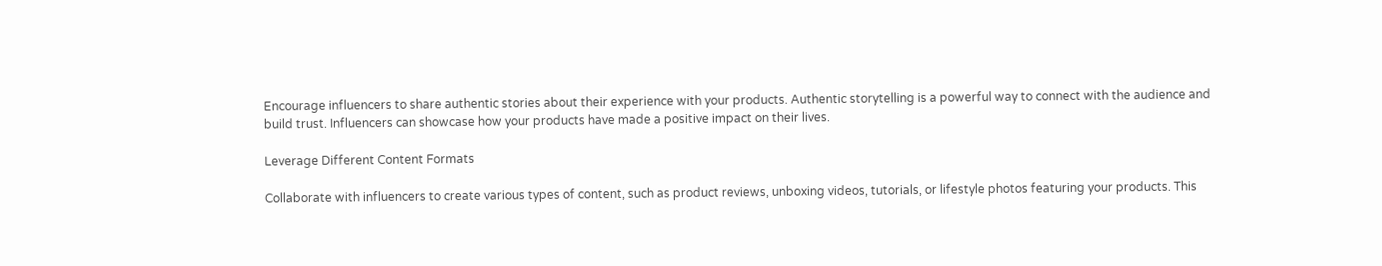Encourage influencers to share authentic stories about their experience with your products. Authentic storytelling is a powerful way to connect with the audience and build trust. Influencers can showcase how your products have made a positive impact on their lives.

Leverage Different Content Formats

Collaborate with influencers to create various types of content, such as product reviews, unboxing videos, tutorials, or lifestyle photos featuring your products. This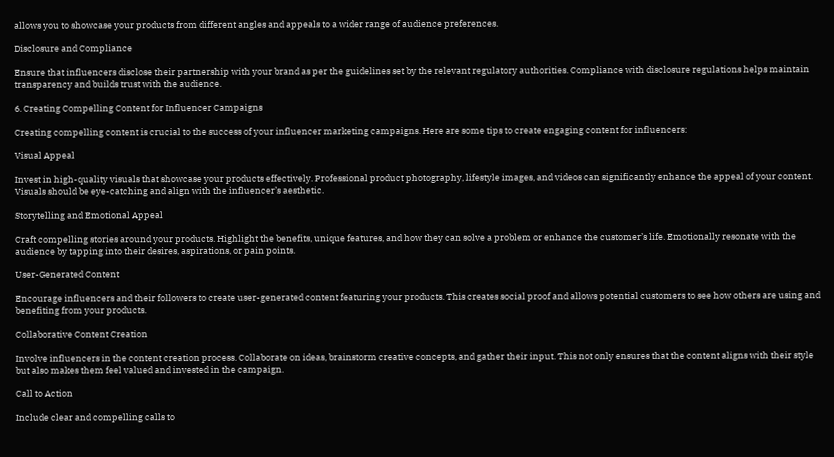allows you to showcase your products from different angles and appeals to a wider range of audience preferences.

Disclosure and Compliance

Ensure that influencers disclose their partnership with your brand as per the guidelines set by the relevant regulatory authorities. Compliance with disclosure regulations helps maintain transparency and builds trust with the audience.

6. Creating Compelling Content for Influencer Campaigns

Creating compelling content is crucial to the success of your influencer marketing campaigns. Here are some tips to create engaging content for influencers:

Visual Appeal

Invest in high-quality visuals that showcase your products effectively. Professional product photography, lifestyle images, and videos can significantly enhance the appeal of your content. Visuals should be eye-catching and align with the influencer’s aesthetic.

Storytelling and Emotional Appeal

Craft compelling stories around your products. Highlight the benefits, unique features, and how they can solve a problem or enhance the customer’s life. Emotionally resonate with the audience by tapping into their desires, aspirations, or pain points.

User-Generated Content

Encourage influencers and their followers to create user-generated content featuring your products. This creates social proof and allows potential customers to see how others are using and benefiting from your products.

Collaborative Content Creation

Involve influencers in the content creation process. Collaborate on ideas, brainstorm creative concepts, and gather their input. This not only ensures that the content aligns with their style but also makes them feel valued and invested in the campaign.

Call to Action

Include clear and compelling calls to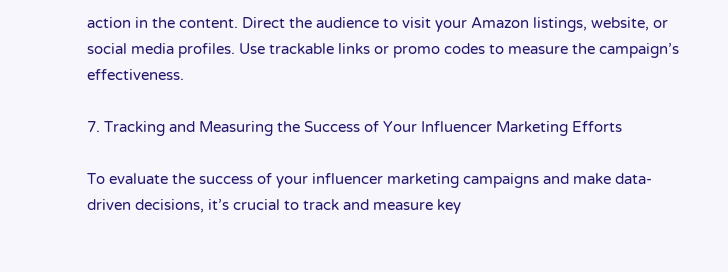action in the content. Direct the audience to visit your Amazon listings, website, or social media profiles. Use trackable links or promo codes to measure the campaign’s effectiveness.

7. Tracking and Measuring the Success of Your Influencer Marketing Efforts

To evaluate the success of your influencer marketing campaigns and make data-driven decisions, it’s crucial to track and measure key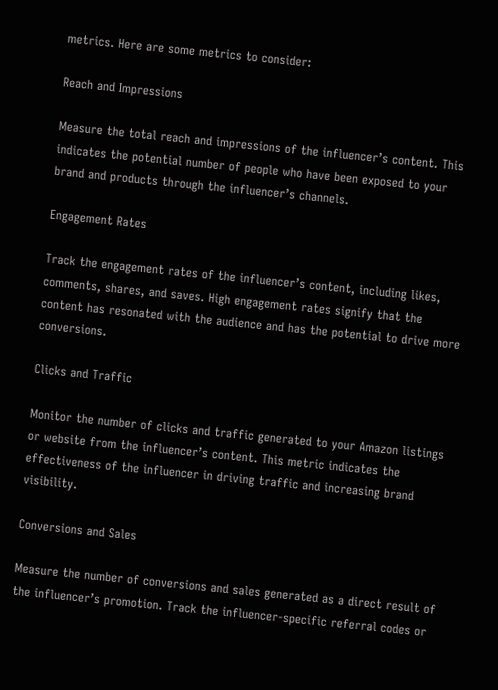metrics. Here are some metrics to consider:

Reach and Impressions

Measure the total reach and impressions of the influencer’s content. This indicates the potential number of people who have been exposed to your brand and products through the influencer’s channels.

Engagement Rates

Track the engagement rates of the influencer’s content, including likes, comments, shares, and saves. High engagement rates signify that the content has resonated with the audience and has the potential to drive more conversions.

Clicks and Traffic

Monitor the number of clicks and traffic generated to your Amazon listings or website from the influencer’s content. This metric indicates the effectiveness of the influencer in driving traffic and increasing brand visibility.

Conversions and Sales

Measure the number of conversions and sales generated as a direct result of the influencer’s promotion. Track the influencer-specific referral codes or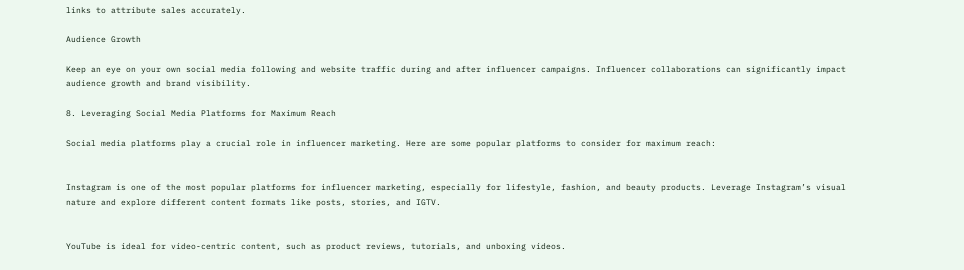links to attribute sales accurately.

Audience Growth

Keep an eye on your own social media following and website traffic during and after influencer campaigns. Influencer collaborations can significantly impact audience growth and brand visibility.

8. Leveraging Social Media Platforms for Maximum Reach

Social media platforms play a crucial role in influencer marketing. Here are some popular platforms to consider for maximum reach:


Instagram is one of the most popular platforms for influencer marketing, especially for lifestyle, fashion, and beauty products. Leverage Instagram’s visual nature and explore different content formats like posts, stories, and IGTV.


YouTube is ideal for video-centric content, such as product reviews, tutorials, and unboxing videos.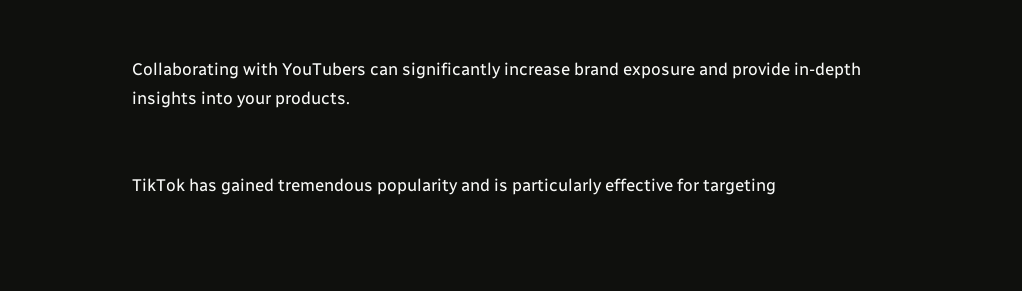Collaborating with YouTubers can significantly increase brand exposure and provide in-depth insights into your products.


TikTok has gained tremendous popularity and is particularly effective for targeting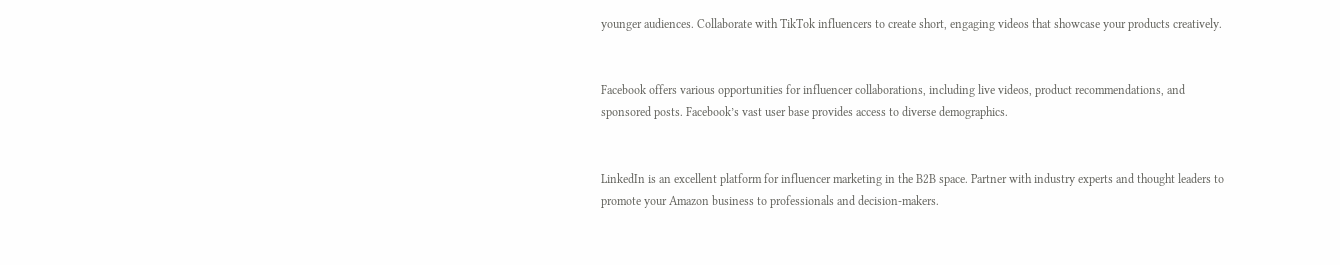younger audiences. Collaborate with TikTok influencers to create short, engaging videos that showcase your products creatively.


Facebook offers various opportunities for influencer collaborations, including live videos, product recommendations, and sponsored posts. Facebook’s vast user base provides access to diverse demographics.


LinkedIn is an excellent platform for influencer marketing in the B2B space. Partner with industry experts and thought leaders to promote your Amazon business to professionals and decision-makers.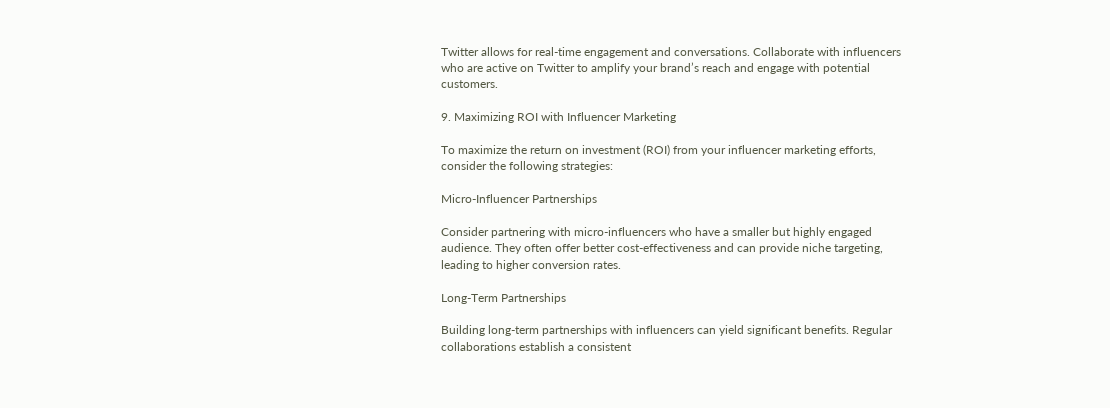Twitter allows for real-time engagement and conversations. Collaborate with influencers who are active on Twitter to amplify your brand’s reach and engage with potential customers.

9. Maximizing ROI with Influencer Marketing

To maximize the return on investment (ROI) from your influencer marketing efforts, consider the following strategies:

Micro-Influencer Partnerships

Consider partnering with micro-influencers who have a smaller but highly engaged audience. They often offer better cost-effectiveness and can provide niche targeting, leading to higher conversion rates.

Long-Term Partnerships

Building long-term partnerships with influencers can yield significant benefits. Regular collaborations establish a consistent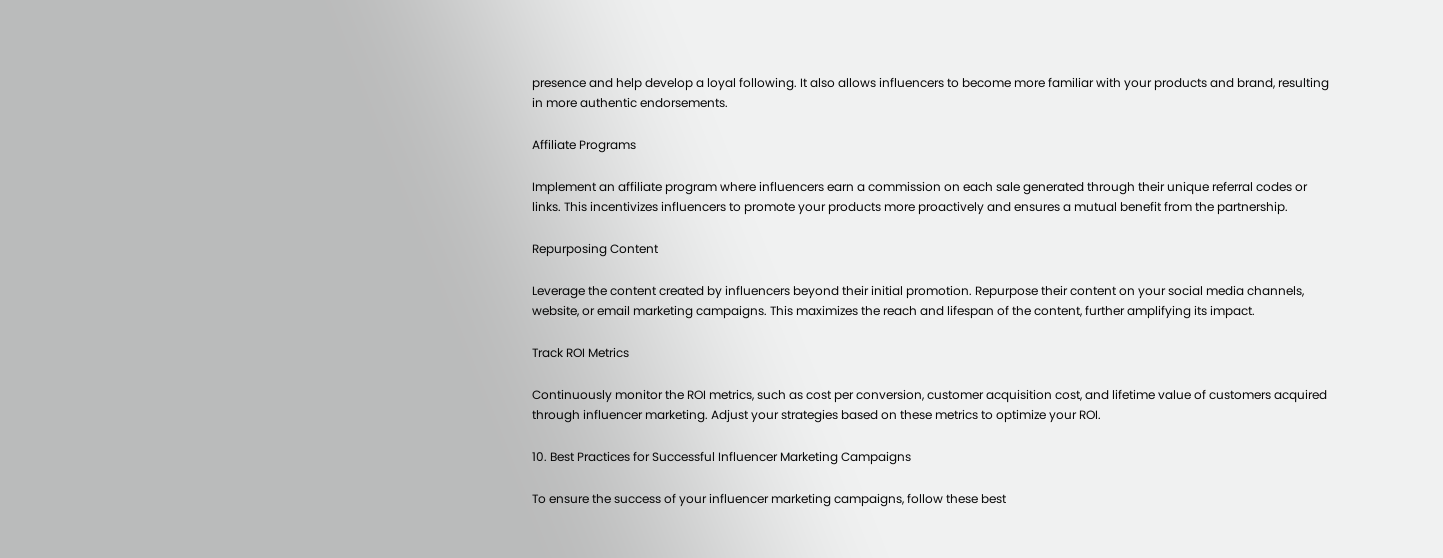presence and help develop a loyal following. It also allows influencers to become more familiar with your products and brand, resulting in more authentic endorsements.

Affiliate Programs

Implement an affiliate program where influencers earn a commission on each sale generated through their unique referral codes or links. This incentivizes influencers to promote your products more proactively and ensures a mutual benefit from the partnership.

Repurposing Content

Leverage the content created by influencers beyond their initial promotion. Repurpose their content on your social media channels, website, or email marketing campaigns. This maximizes the reach and lifespan of the content, further amplifying its impact.

Track ROI Metrics

Continuously monitor the ROI metrics, such as cost per conversion, customer acquisition cost, and lifetime value of customers acquired through influencer marketing. Adjust your strategies based on these metrics to optimize your ROI.

10. Best Practices for Successful Influencer Marketing Campaigns

To ensure the success of your influencer marketing campaigns, follow these best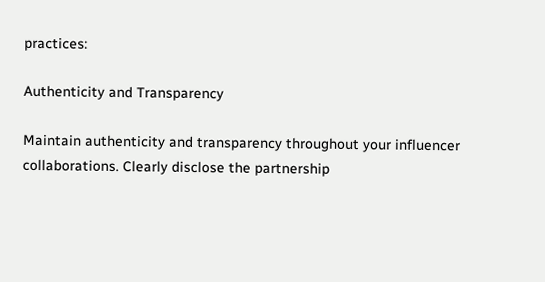practices:

Authenticity and Transparency

Maintain authenticity and transparency throughout your influencer collaborations. Clearly disclose the partnership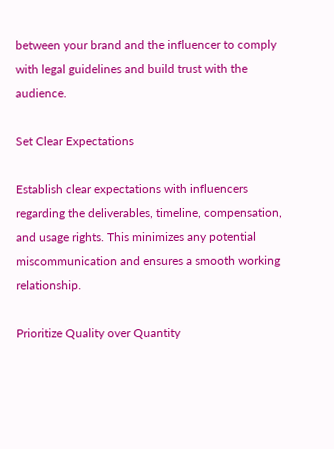between your brand and the influencer to comply with legal guidelines and build trust with the audience.

Set Clear Expectations

Establish clear expectations with influencers regarding the deliverables, timeline, compensation, and usage rights. This minimizes any potential miscommunication and ensures a smooth working relationship.

Prioritize Quality over Quantity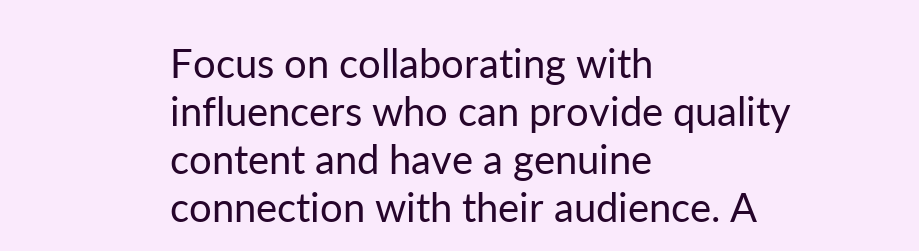Focus on collaborating with influencers who can provide quality content and have a genuine connection with their audience. A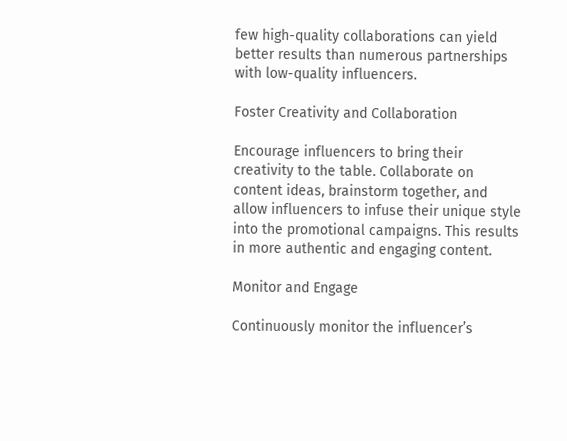few high-quality collaborations can yield better results than numerous partnerships with low-quality influencers.

Foster Creativity and Collaboration

Encourage influencers to bring their creativity to the table. Collaborate on content ideas, brainstorm together, and allow influencers to infuse their unique style into the promotional campaigns. This results in more authentic and engaging content.

Monitor and Engage

Continuously monitor the influencer’s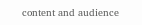content and audience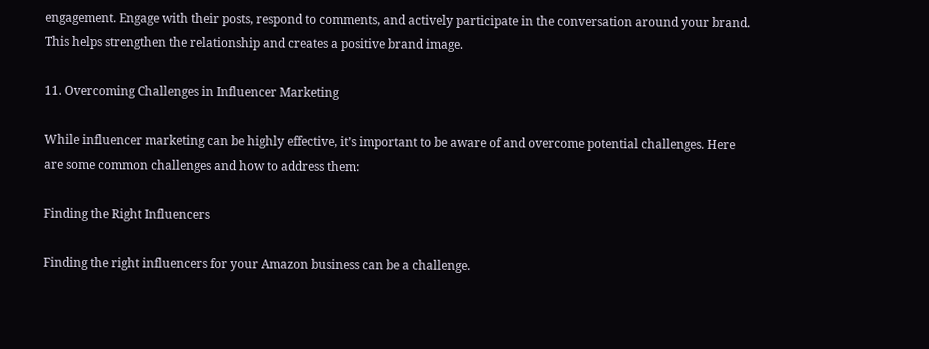engagement. Engage with their posts, respond to comments, and actively participate in the conversation around your brand. This helps strengthen the relationship and creates a positive brand image.

11. Overcoming Challenges in Influencer Marketing

While influencer marketing can be highly effective, it’s important to be aware of and overcome potential challenges. Here are some common challenges and how to address them:

Finding the Right Influencers

Finding the right influencers for your Amazon business can be a challenge.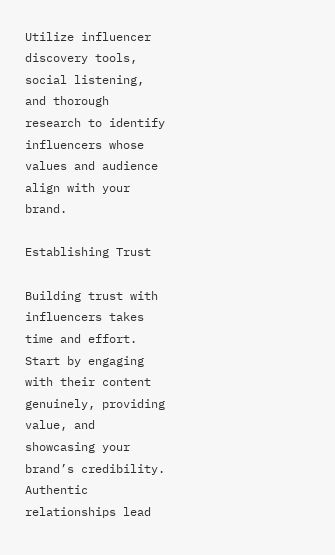Utilize influencer discovery tools, social listening, and thorough research to identify influencers whose values and audience align with your brand.

Establishing Trust

Building trust with influencers takes time and effort. Start by engaging with their content genuinely, providing value, and showcasing your brand’s credibility. Authentic relationships lead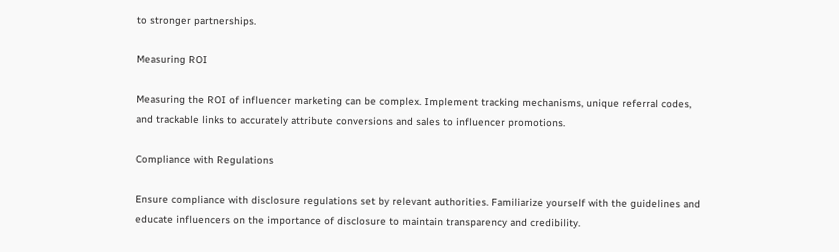to stronger partnerships.

Measuring ROI

Measuring the ROI of influencer marketing can be complex. Implement tracking mechanisms, unique referral codes, and trackable links to accurately attribute conversions and sales to influencer promotions.

Compliance with Regulations

Ensure compliance with disclosure regulations set by relevant authorities. Familiarize yourself with the guidelines and educate influencers on the importance of disclosure to maintain transparency and credibility.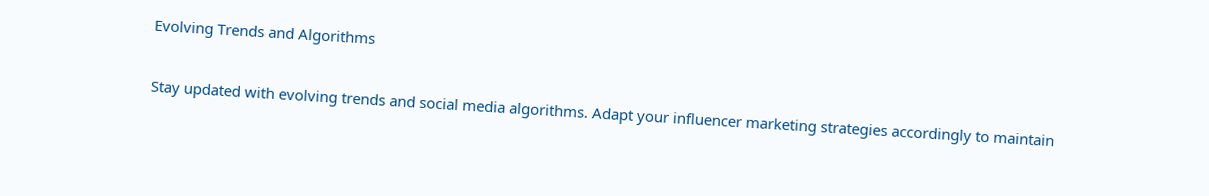Evolving Trends and Algorithms

Stay updated with evolving trends and social media algorithms. Adapt your influencer marketing strategies accordingly to maintain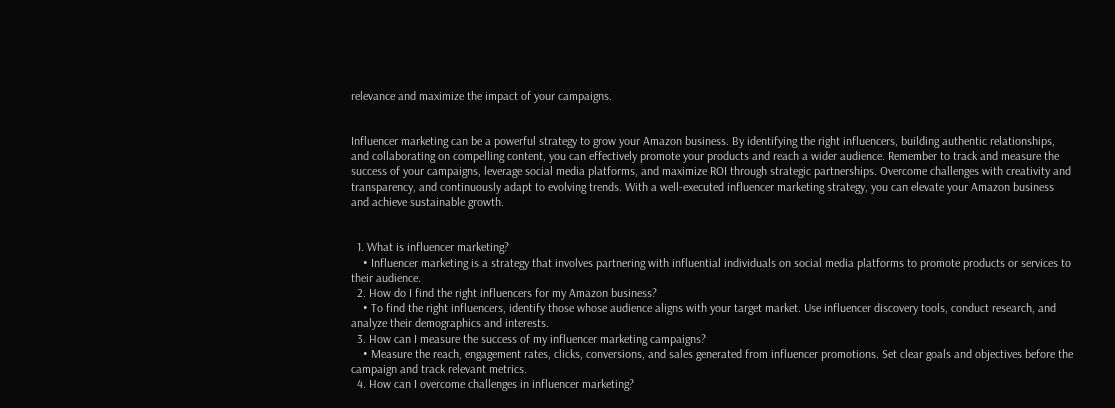relevance and maximize the impact of your campaigns.


Influencer marketing can be a powerful strategy to grow your Amazon business. By identifying the right influencers, building authentic relationships, and collaborating on compelling content, you can effectively promote your products and reach a wider audience. Remember to track and measure the success of your campaigns, leverage social media platforms, and maximize ROI through strategic partnerships. Overcome challenges with creativity and transparency, and continuously adapt to evolving trends. With a well-executed influencer marketing strategy, you can elevate your Amazon business and achieve sustainable growth.


  1. What is influencer marketing?
    • Influencer marketing is a strategy that involves partnering with influential individuals on social media platforms to promote products or services to their audience.
  2. How do I find the right influencers for my Amazon business?
    • To find the right influencers, identify those whose audience aligns with your target market. Use influencer discovery tools, conduct research, and analyze their demographics and interests.
  3. How can I measure the success of my influencer marketing campaigns?
    • Measure the reach, engagement rates, clicks, conversions, and sales generated from influencer promotions. Set clear goals and objectives before the campaign and track relevant metrics.
  4. How can I overcome challenges in influencer marketing?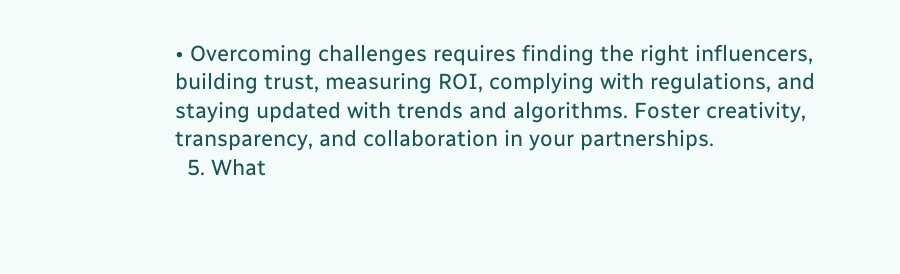• Overcoming challenges requires finding the right influencers, building trust, measuring ROI, complying with regulations, and staying updated with trends and algorithms. Foster creativity, transparency, and collaboration in your partnerships.
  5. What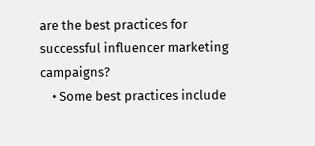are the best practices for successful influencer marketing campaigns?
    • Some best practices include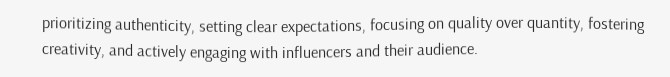prioritizing authenticity, setting clear expectations, focusing on quality over quantity, fostering creativity, and actively engaging with influencers and their audience.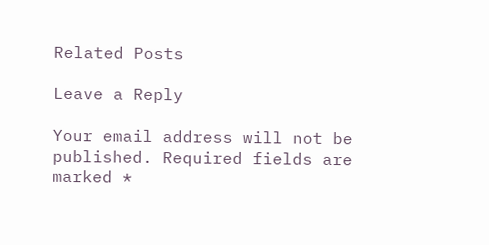Related Posts

Leave a Reply

Your email address will not be published. Required fields are marked *